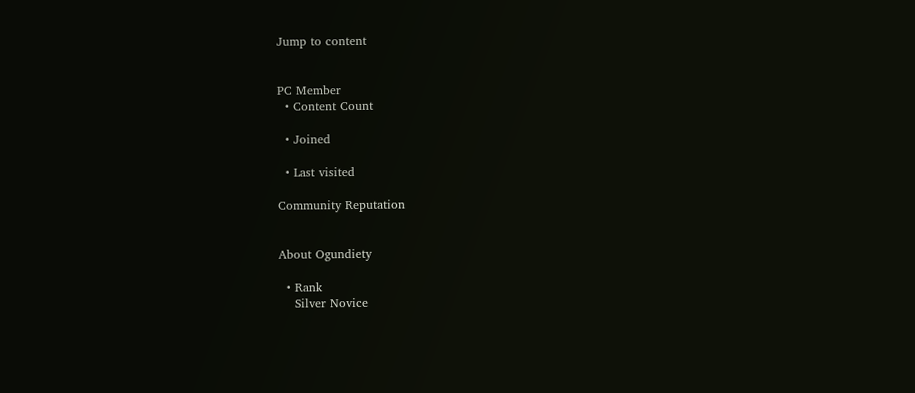Jump to content


PC Member
  • Content Count

  • Joined

  • Last visited

Community Reputation


About Ogundiety

  • Rank
    Silver Novice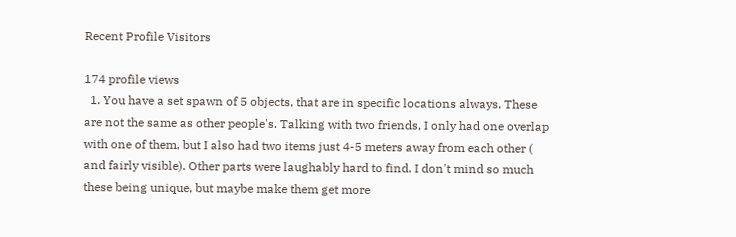Recent Profile Visitors

174 profile views
  1. You have a set spawn of 5 objects, that are in specific locations always. These are not the same as other people's. Talking with two friends, I only had one overlap with one of them, but I also had two items just 4-5 meters away from each other ( and fairly visible). Other parts were laughably hard to find. I don't mind so much these being unique, but maybe make them get more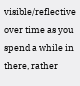visible/reflective over time as you spend a while in there, rather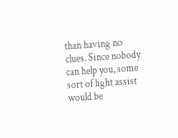than having no clues. Since nobody can help you, some sort of light assist would be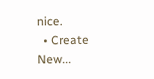nice.
  • Create New...